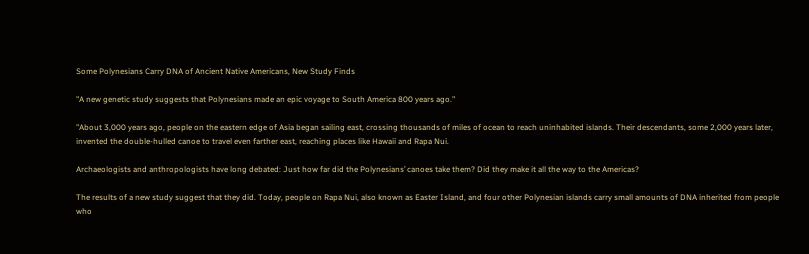Some Polynesians Carry DNA of Ancient Native Americans, New Study Finds

"A new genetic study suggests that Polynesians made an epic voyage to South America 800 years ago."

"About 3,000 years ago, people on the eastern edge of Asia began sailing east, crossing thousands of miles of ocean to reach uninhabited islands. Their descendants, some 2,000 years later, invented the double-hulled canoe to travel even farther east, reaching places like Hawaii and Rapa Nui.

Archaeologists and anthropologists have long debated: Just how far did the Polynesians’ canoes take them? Did they make it all the way to the Americas?

The results of a new study suggest that they did. Today, people on Rapa Nui, also known as Easter Island, and four other Polynesian islands carry small amounts of DNA inherited from people who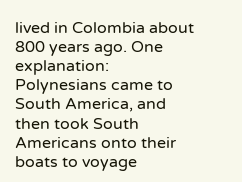lived in Colombia about 800 years ago. One explanation: Polynesians came to South America, and then took South Americans onto their boats to voyage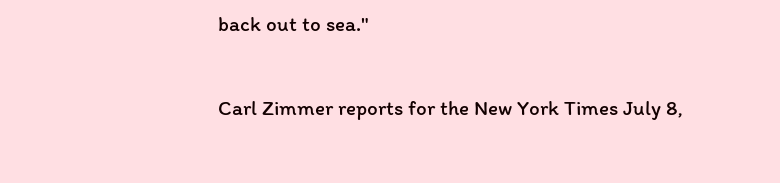back out to sea."

Carl Zimmer reports for the New York Times July 8,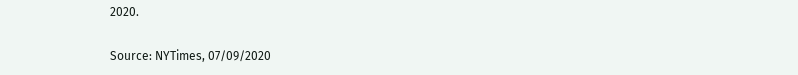2020.

Source: NYTimes, 07/09/2020